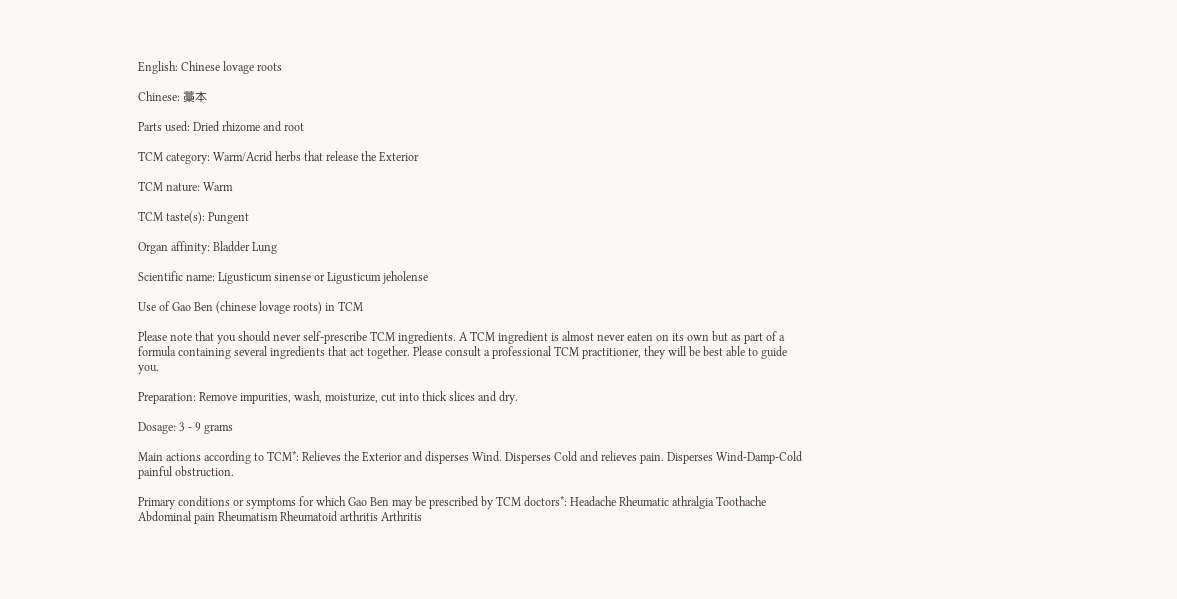English: Chinese lovage roots

Chinese: 藁本

Parts used: Dried rhizome and root

TCM category: Warm/Acrid herbs that release the Exterior

TCM nature: Warm

TCM taste(s): Pungent

Organ affinity: Bladder Lung

Scientific name: Ligusticum sinense or Ligusticum jeholense

Use of Gao Ben (chinese lovage roots) in TCM

Please note that you should never self-prescribe TCM ingredients. A TCM ingredient is almost never eaten on its own but as part of a formula containing several ingredients that act together. Please consult a professional TCM practitioner, they will be best able to guide you.

Preparation: Remove impurities, wash, moisturize, cut into thick slices and dry.

Dosage: 3 - 9 grams

Main actions according to TCM*: Relieves the Exterior and disperses Wind. Disperses Cold and relieves pain. Disperses Wind-Damp-Cold painful obstruction.

Primary conditions or symptoms for which Gao Ben may be prescribed by TCM doctors*: Headache Rheumatic athralgia Toothache Abdominal pain Rheumatism Rheumatoid arthritis Arthritis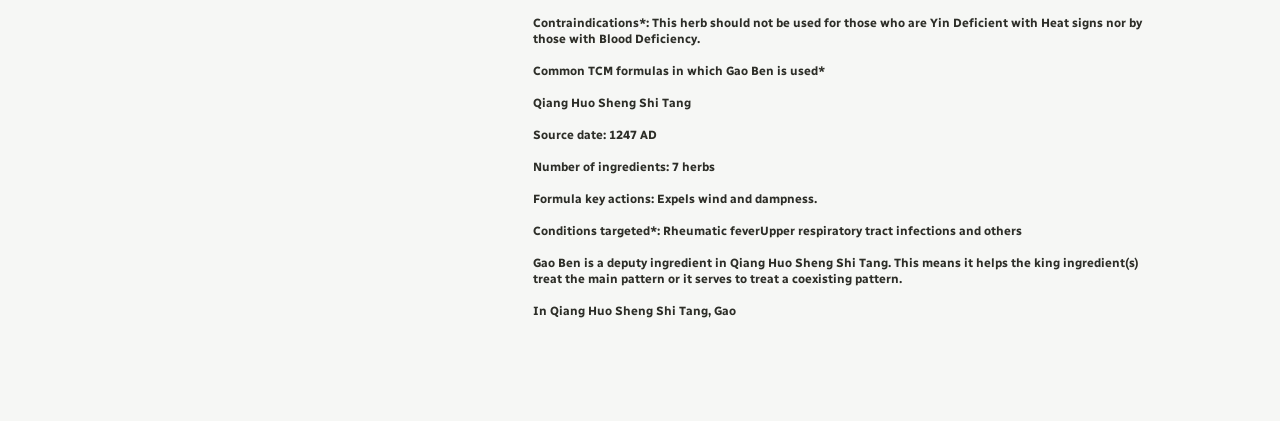Contraindications*: This herb should not be used for those who are Yin Deficient with Heat signs nor by those with Blood Deficiency.

Common TCM formulas in which Gao Ben is used*

Qiang Huo Sheng Shi Tang

Source date: 1247 AD

Number of ingredients: 7 herbs

Formula key actions: Expels wind and dampness.

Conditions targeted*: Rheumatic feverUpper respiratory tract infections and others

Gao Ben is a deputy ingredient in Qiang Huo Sheng Shi Tang. This means it helps the king ingredient(s) treat the main pattern or it serves to treat a coexisting pattern.

In Qiang Huo Sheng Shi Tang, Gao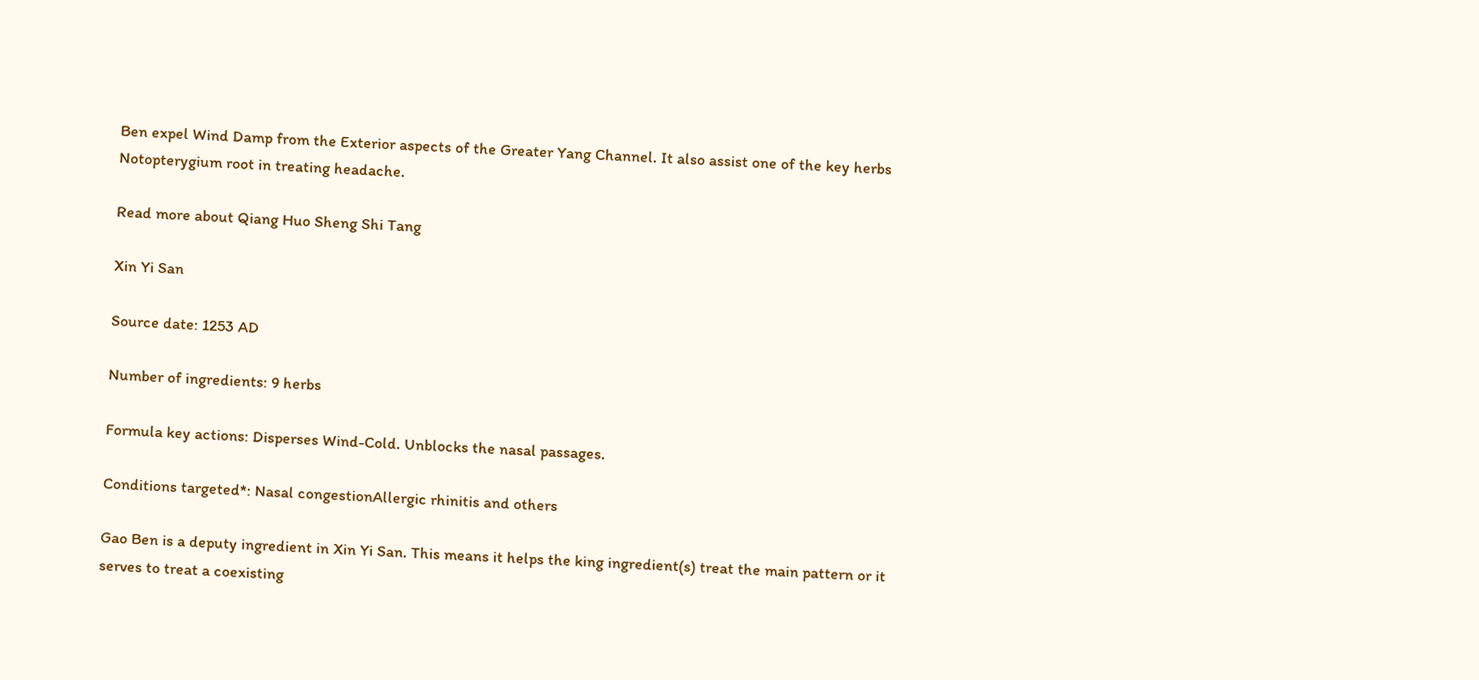Ben expel Wind Damp from the Exterior aspects of the Greater Yang Channel. It also assist one of the key herbs Notopterygium root in treating headache.

Read more about Qiang Huo Sheng Shi Tang

Xin Yi San

Source date: 1253 AD

Number of ingredients: 9 herbs

Formula key actions: Disperses Wind-Cold. Unblocks the nasal passages.

Conditions targeted*: Nasal congestionAllergic rhinitis and others

Gao Ben is a deputy ingredient in Xin Yi San. This means it helps the king ingredient(s) treat the main pattern or it serves to treat a coexisting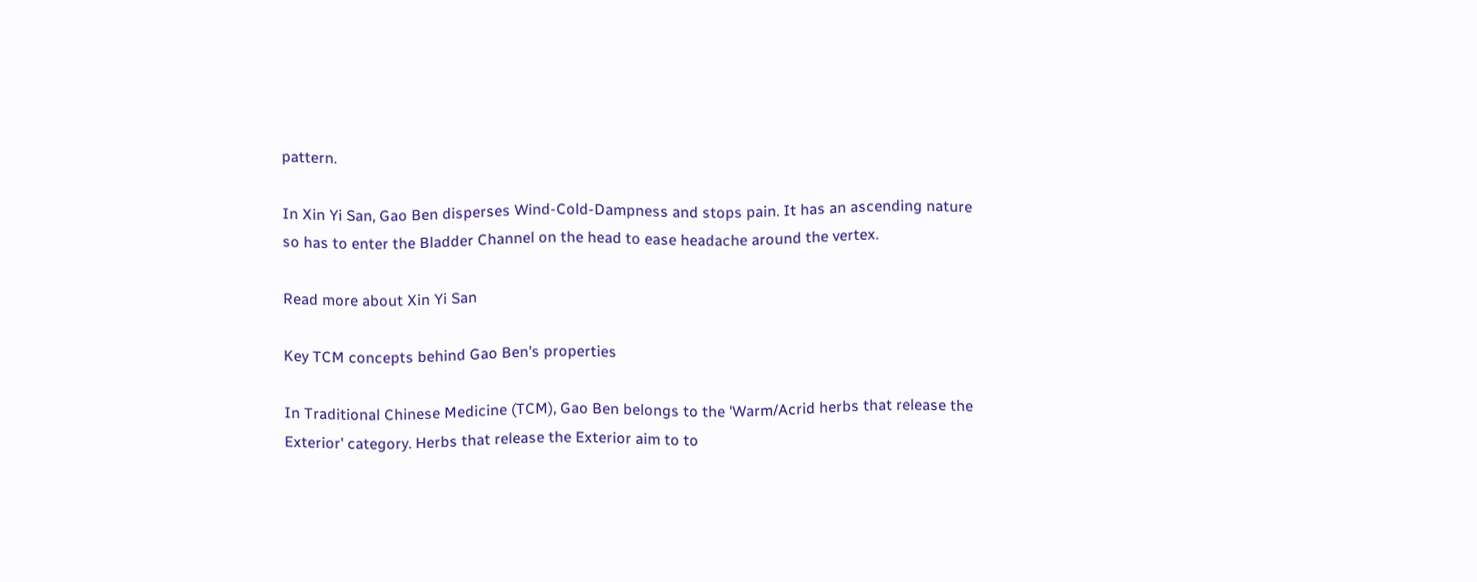pattern.

In Xin Yi San, Gao Ben disperses Wind-Cold-Dampness and stops pain. It has an ascending nature so has to enter the Bladder Channel on the head to ease headache around the vertex.

Read more about Xin Yi San

Key TCM concepts behind Gao Ben's properties

In Traditional Chinese Medicine (TCM), Gao Ben belongs to the 'Warm/Acrid herbs that release the Exterior' category. Herbs that release the Exterior aim to to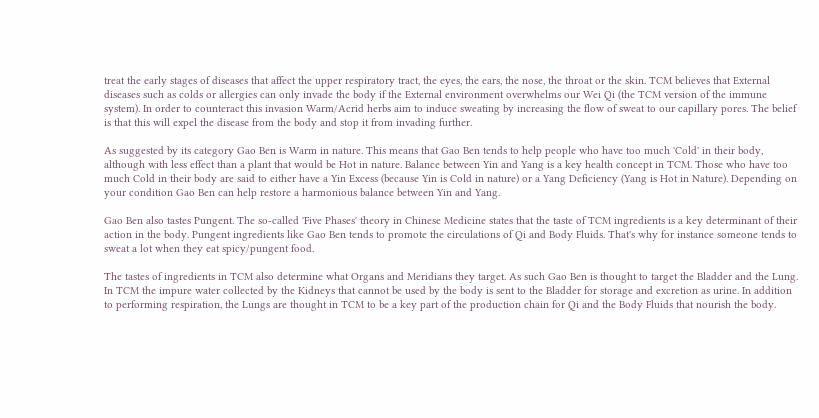treat the early stages of diseases that affect the upper respiratory tract, the eyes, the ears, the nose, the throat or the skin. TCM believes that External diseases such as colds or allergies can only invade the body if the External environment overwhelms our Wei Qi (the TCM version of the immune system). In order to counteract this invasion Warm/Acrid herbs aim to induce sweating by increasing the flow of sweat to our capillary pores. The belief is that this will expel the disease from the body and stop it from invading further.

As suggested by its category Gao Ben is Warm in nature. This means that Gao Ben tends to help people who have too much 'Cold' in their body, although with less effect than a plant that would be Hot in nature. Balance between Yin and Yang is a key health concept in TCM. Those who have too much Cold in their body are said to either have a Yin Excess (because Yin is Cold in nature) or a Yang Deficiency (Yang is Hot in Nature). Depending on your condition Gao Ben can help restore a harmonious balance between Yin and Yang.

Gao Ben also tastes Pungent. The so-called 'Five Phases' theory in Chinese Medicine states that the taste of TCM ingredients is a key determinant of their action in the body. Pungent ingredients like Gao Ben tends to promote the circulations of Qi and Body Fluids. That's why for instance someone tends to sweat a lot when they eat spicy/pungent food.

The tastes of ingredients in TCM also determine what Organs and Meridians they target. As such Gao Ben is thought to target the Bladder and the Lung. In TCM the impure water collected by the Kidneys that cannot be used by the body is sent to the Bladder for storage and excretion as urine. In addition to performing respiration, the Lungs are thought in TCM to be a key part of the production chain for Qi and the Body Fluids that nourish the body.